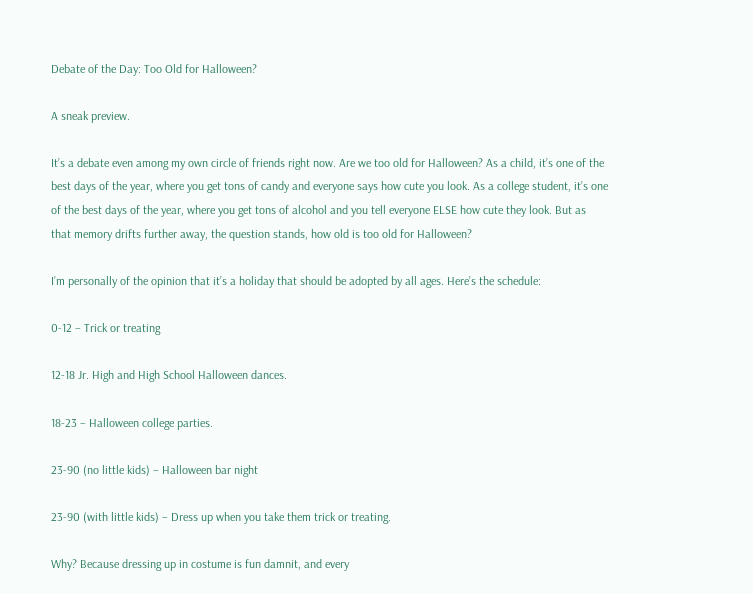Debate of the Day: Too Old for Halloween?

A sneak preview.

It’s a debate even among my own circle of friends right now. Are we too old for Halloween? As a child, it’s one of the best days of the year, where you get tons of candy and everyone says how cute you look. As a college student, it’s one of the best days of the year, where you get tons of alcohol and you tell everyone ELSE how cute they look. But as that memory drifts further away, the question stands, how old is too old for Halloween?

I’m personally of the opinion that it’s a holiday that should be adopted by all ages. Here’s the schedule:

0-12 – Trick or treating

12-18 Jr. High and High School Halloween dances.

18-23 – Halloween college parties.

23-90 (no little kids) – Halloween bar night

23-90 (with little kids) – Dress up when you take them trick or treating.

Why? Because dressing up in costume is fun damnit, and every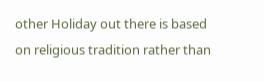other Holiday out there is based on religious tradition rather than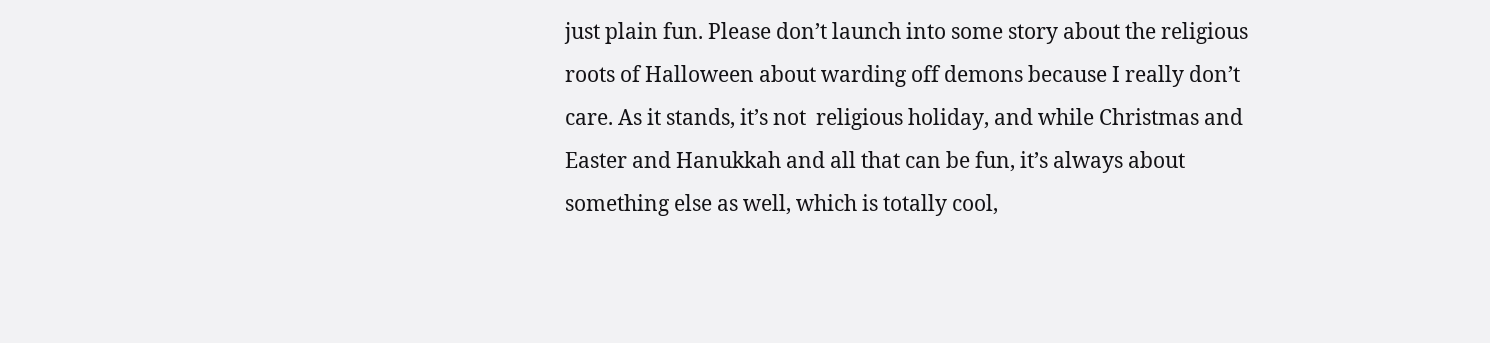just plain fun. Please don’t launch into some story about the religious roots of Halloween about warding off demons because I really don’t care. As it stands, it’s not  religious holiday, and while Christmas and Easter and Hanukkah and all that can be fun, it’s always about something else as well, which is totally cool,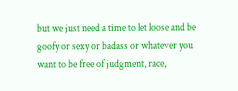but we just need a time to let loose and be goofy or sexy or badass or whatever you want to be free of judgment, race,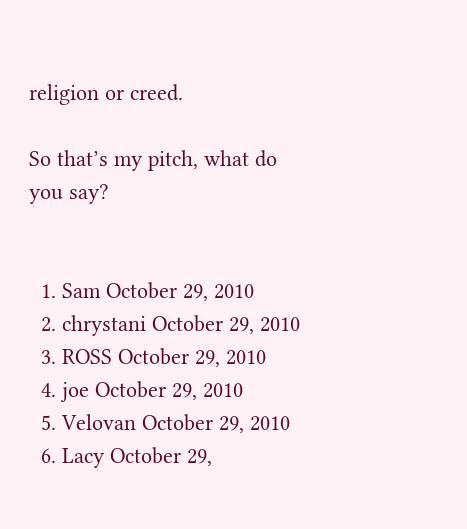religion or creed.

So that’s my pitch, what do you say?


  1. Sam October 29, 2010
  2. chrystani October 29, 2010
  3. ROSS October 29, 2010
  4. joe October 29, 2010
  5. Velovan October 29, 2010
  6. Lacy October 29,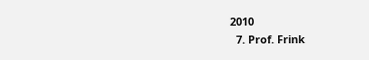2010
  7. Prof. Frink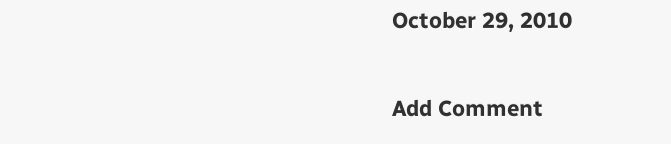October 29, 2010

Add Comment